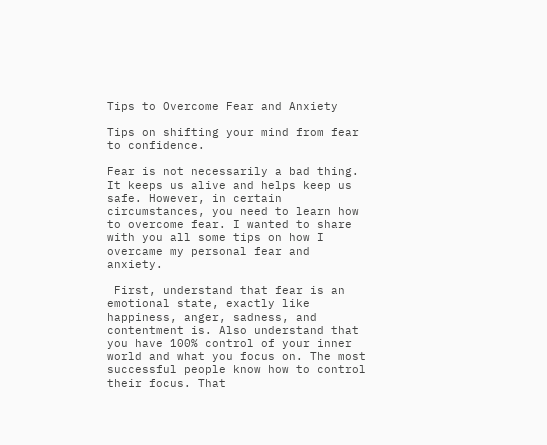Tips to Overcome Fear and Anxiety

Tips on shifting your mind from fear to confidence.

Fear is not necessarily a bad thing. It keeps us alive and helps keep us safe. However, in certain circumstances, you need to learn how to overcome fear. I wanted to share with you all some tips on how I overcame my personal fear and anxiety.

 First, understand that fear is an emotional state, exactly like happiness, anger, sadness, and contentment is. Also understand that you have 100% control of your inner world and what you focus on. The most successful people know how to control their focus. That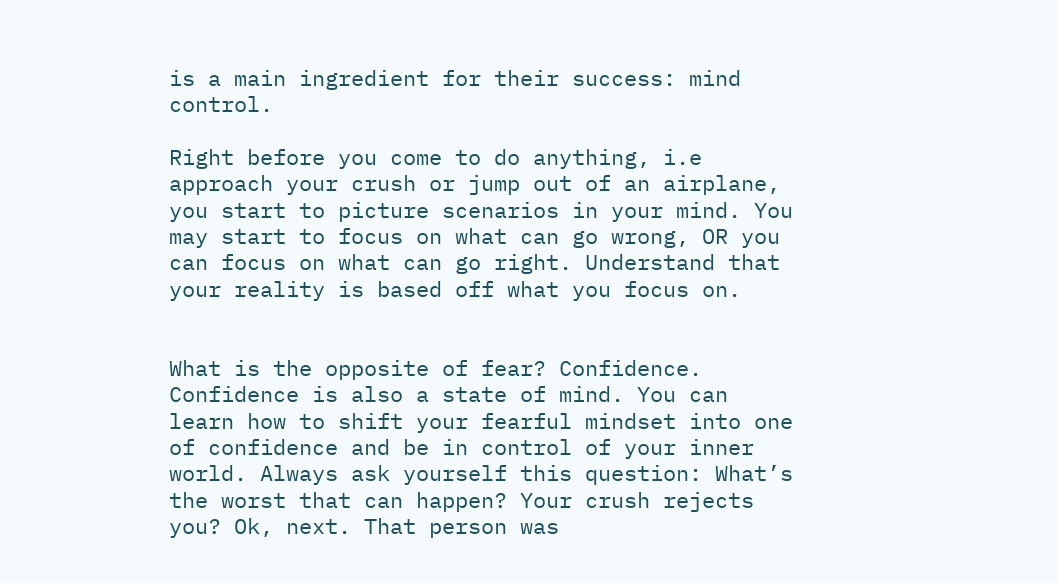is a main ingredient for their success: mind control.

Right before you come to do anything, i.e approach your crush or jump out of an airplane, you start to picture scenarios in your mind. You may start to focus on what can go wrong, OR you can focus on what can go right. Understand that your reality is based off what you focus on.


What is the opposite of fear? Confidence. Confidence is also a state of mind. You can learn how to shift your fearful mindset into one of confidence and be in control of your inner world. Always ask yourself this question: What’s the worst that can happen? Your crush rejects you? Ok, next. That person was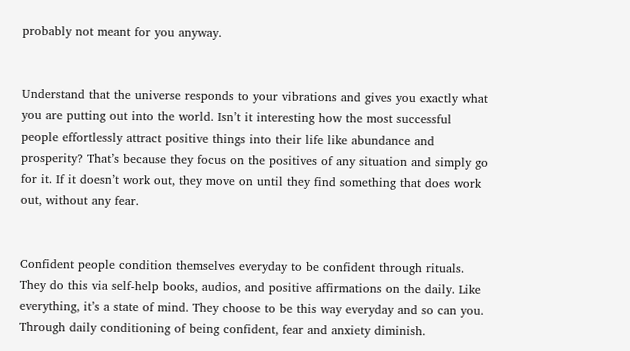probably not meant for you anyway.


Understand that the universe responds to your vibrations and gives you exactly what you are putting out into the world. Isn’t it interesting how the most successful people effortlessly attract positive things into their life like abundance and prosperity? That’s because they focus on the positives of any situation and simply go for it. If it doesn’t work out, they move on until they find something that does work out, without any fear.


Confident people condition themselves everyday to be confident through rituals. They do this via self-help books, audios, and positive affirmations on the daily. Like everything, it’s a state of mind. They choose to be this way everyday and so can you. Through daily conditioning of being confident, fear and anxiety diminish.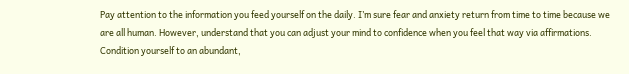Pay attention to the information you feed yourself on the daily. I’m sure fear and anxiety return from time to time because we are all human. However, understand that you can adjust your mind to confidence when you feel that way via affirmations. Condition yourself to an abundant,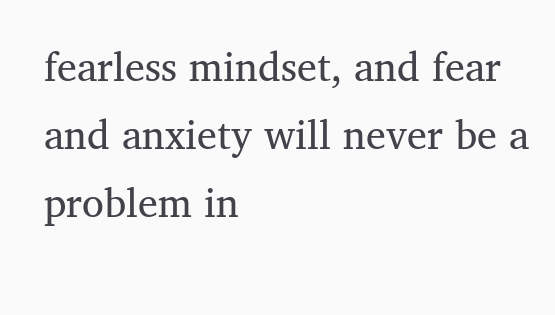fearless mindset, and fear and anxiety will never be a problem in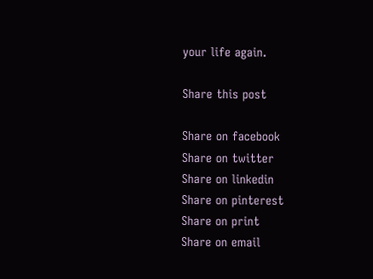your life again.

Share this post

Share on facebook
Share on twitter
Share on linkedin
Share on pinterest
Share on print
Share on email